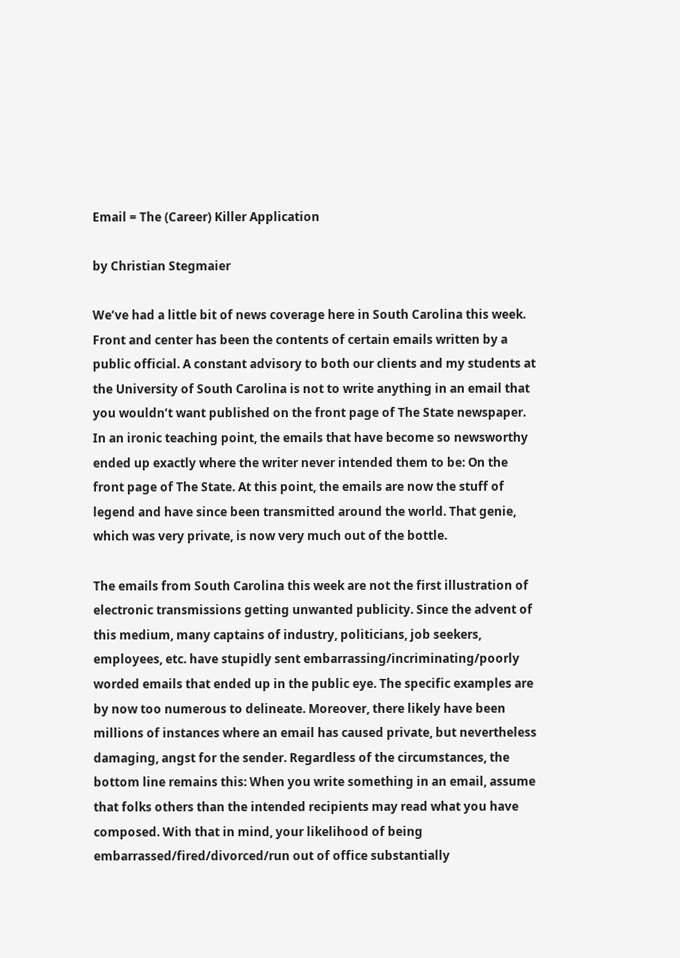Email = The (Career) Killer Application

by Christian Stegmaier

We’ve had a little bit of news coverage here in South Carolina this week. Front and center has been the contents of certain emails written by a public official. A constant advisory to both our clients and my students at the University of South Carolina is not to write anything in an email that you wouldn’t want published on the front page of The State newspaper. In an ironic teaching point, the emails that have become so newsworthy ended up exactly where the writer never intended them to be: On the front page of The State. At this point, the emails are now the stuff of legend and have since been transmitted around the world. That genie, which was very private, is now very much out of the bottle.

The emails from South Carolina this week are not the first illustration of electronic transmissions getting unwanted publicity. Since the advent of this medium, many captains of industry, politicians, job seekers, employees, etc. have stupidly sent embarrassing/incriminating/poorly worded emails that ended up in the public eye. The specific examples are by now too numerous to delineate. Moreover, there likely have been millions of instances where an email has caused private, but nevertheless damaging, angst for the sender. Regardless of the circumstances, the bottom line remains this: When you write something in an email, assume that folks others than the intended recipients may read what you have composed. With that in mind, your likelihood of being embarrassed/fired/divorced/run out of office substantially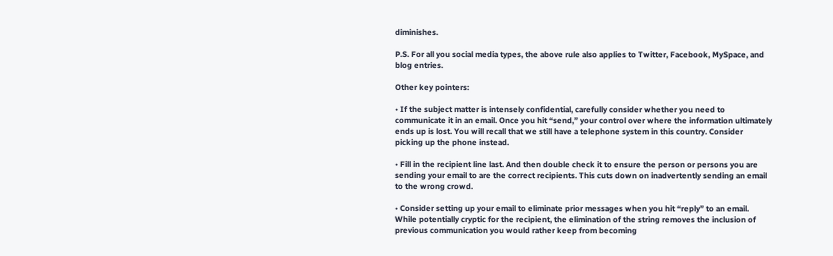diminishes.

P.S. For all you social media types, the above rule also applies to Twitter, Facebook, MySpace, and blog entries.

Other key pointers:

• If the subject matter is intensely confidential, carefully consider whether you need to communicate it in an email. Once you hit “send,” your control over where the information ultimately ends up is lost. You will recall that we still have a telephone system in this country. Consider picking up the phone instead.

• Fill in the recipient line last. And then double check it to ensure the person or persons you are sending your email to are the correct recipients. This cuts down on inadvertently sending an email to the wrong crowd.

• Consider setting up your email to eliminate prior messages when you hit “reply” to an email. While potentially cryptic for the recipient, the elimination of the string removes the inclusion of previous communication you would rather keep from becoming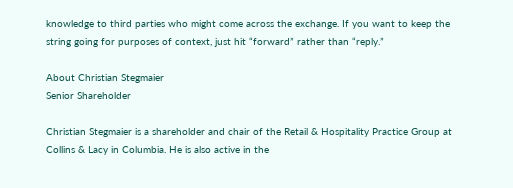knowledge to third parties who might come across the exchange. If you want to keep the string going for purposes of context, just hit “forward” rather than “reply.”

About Christian Stegmaier
Senior Shareholder

Christian Stegmaier is a shareholder and chair of the Retail & Hospitality Practice Group at Collins & Lacy in Columbia. He is also active in the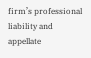firm’s professional liability and appellate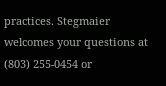practices. Stegmaier welcomes your questions at (803) 255-0454 or